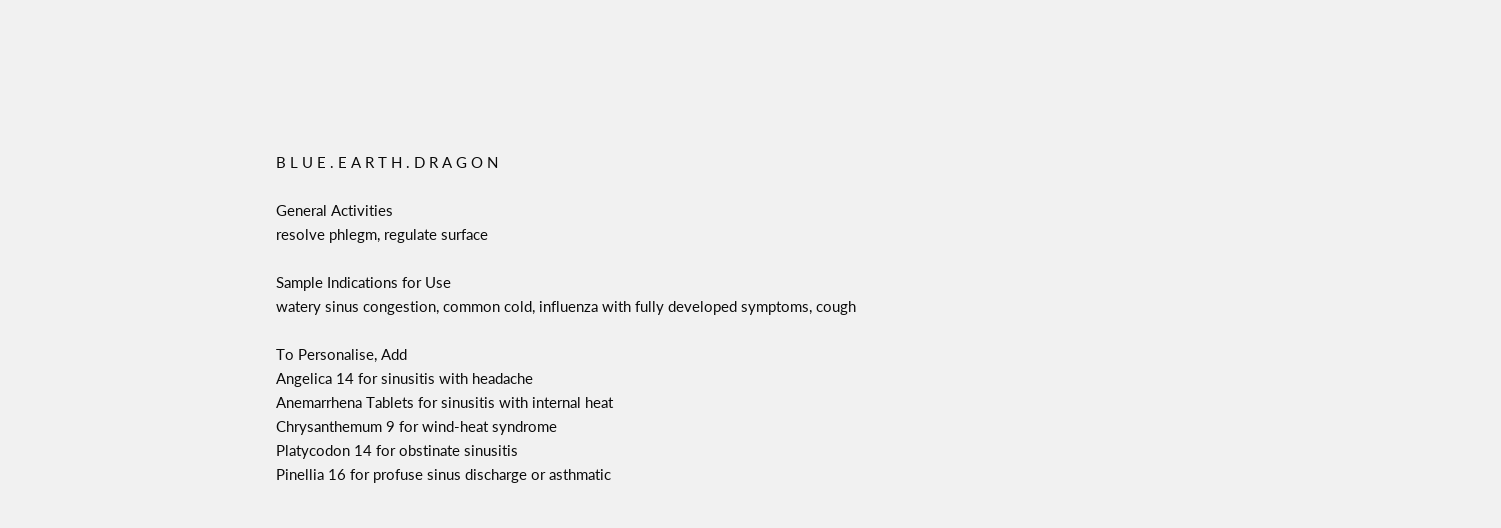B L U E . E A R T H . D R A G O N

General Activities
resolve phlegm, regulate surface

Sample Indications for Use
watery sinus congestion, common cold, influenza with fully developed symptoms, cough

To Personalise, Add
Angelica 14 for sinusitis with headache
Anemarrhena Tablets for sinusitis with internal heat
Chrysanthemum 9 for wind-heat syndrome
Platycodon 14 for obstinate sinusitis
Pinellia 16 for profuse sinus discharge or asthmatic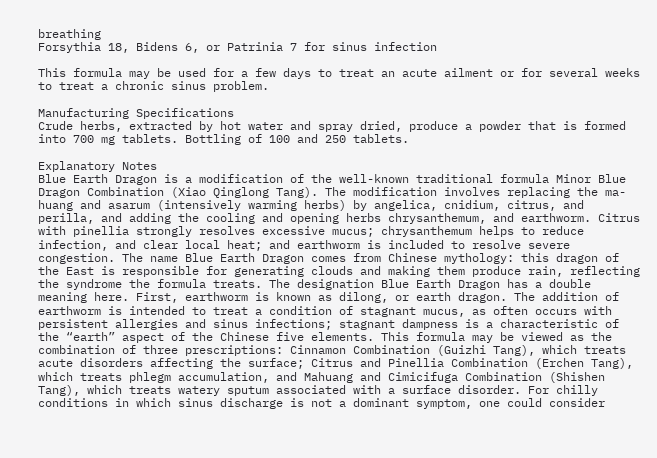breathing
Forsythia 18, Bidens 6, or Patrinia 7 for sinus infection

This formula may be used for a few days to treat an acute ailment or for several weeks to treat a chronic sinus problem.

Manufacturing Specifications
Crude herbs, extracted by hot water and spray dried, produce a powder that is formed into 700 mg tablets. Bottling of 100 and 250 tablets.

Explanatory Notes
Blue Earth Dragon is a modification of the well-known traditional formula Minor Blue Dragon Combination (Xiao Qinglong Tang). The modification involves replacing the ma-huang and asarum (intensively warming herbs) by angelica, cnidium, citrus, and perilla, and adding the cooling and opening herbs chrysanthemum, and earthworm. Citrus with pinellia strongly resolves excessive mucus; chrysanthemum helps to reduce infection, and clear local heat; and earthworm is included to resolve severe congestion. The name Blue Earth Dragon comes from Chinese mythology: this dragon of the East is responsible for generating clouds and making them produce rain, reflecting the syndrome the formula treats. The designation Blue Earth Dragon has a double meaning here. First, earthworm is known as dilong, or earth dragon. The addition of earthworm is intended to treat a condition of stagnant mucus, as often occurs with persistent allergies and sinus infections; stagnant dampness is a characteristic of the “earth” aspect of the Chinese five elements. This formula may be viewed as the combination of three prescriptions: Cinnamon Combination (Guizhi Tang), which treats acute disorders affecting the surface; Citrus and Pinellia Combination (Erchen Tang), which treats phlegm accumulation, and Mahuang and Cimicifuga Combination (Shishen Tang), which treats watery sputum associated with a surface disorder. For chilly conditions in which sinus discharge is not a dominant symptom, one could consider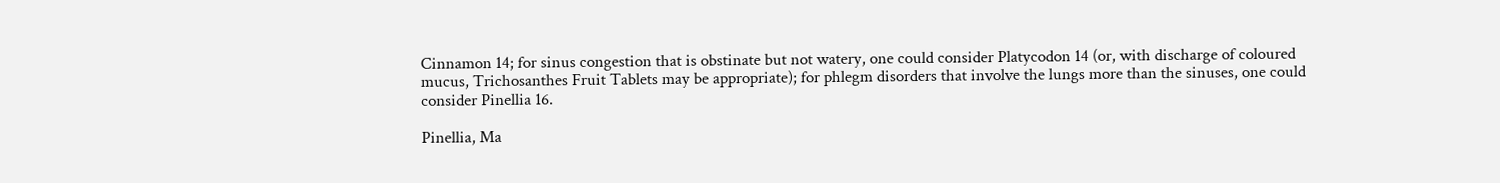Cinnamon 14; for sinus congestion that is obstinate but not watery, one could consider Platycodon 14 (or, with discharge of coloured mucus, Trichosanthes Fruit Tablets may be appropriate); for phlegm disorders that involve the lungs more than the sinuses, one could consider Pinellia 16.

Pinellia, Ma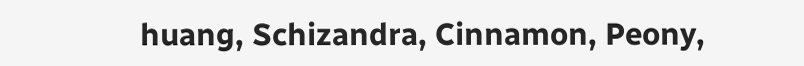huang, Schizandra, Cinnamon, Peony,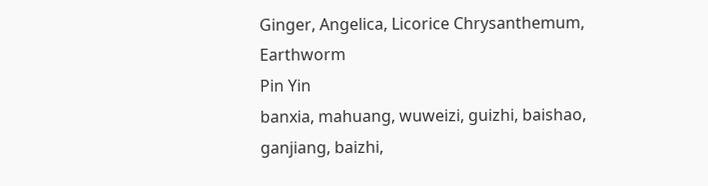Ginger, Angelica, Licorice Chrysanthemum, Earthworm
Pin Yin
banxia, mahuang, wuweizi, guizhi, baishao, ganjiang, baizhi,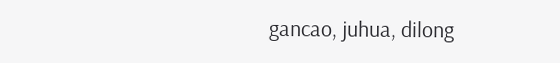gancao, juhua, dilong